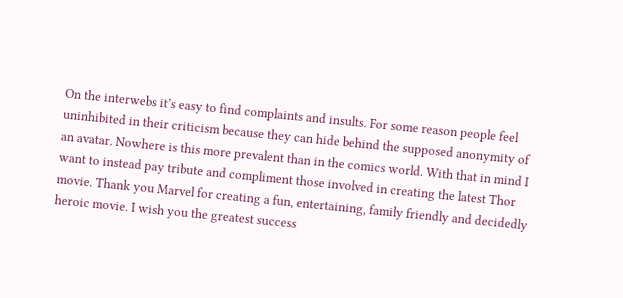On the interwebs it’s easy to find complaints and insults. For some reason people feel uninhibited in their criticism because they can hide behind the supposed anonymity of an avatar. Nowhere is this more prevalent than in the comics world. With that in mind I want to instead pay tribute and compliment those involved in creating the latest Thor movie. Thank you Marvel for creating a fun, entertaining, family friendly and decidedly heroic movie. I wish you the greatest success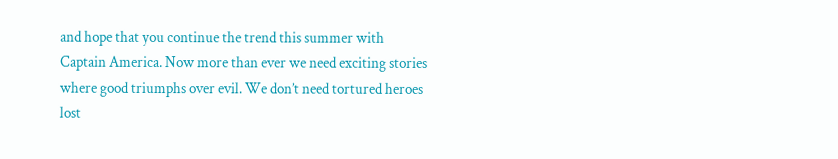and hope that you continue the trend this summer with Captain America. Now more than ever we need exciting stories where good triumphs over evil. We don’t need tortured heroes lost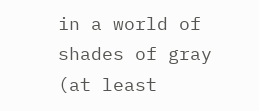in a world of shades of gray (at least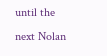until the next Nolan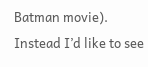Batman movie). Instead I’d like to see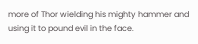more of Thor wielding his mighty hammer and using it to pound evil in the face.